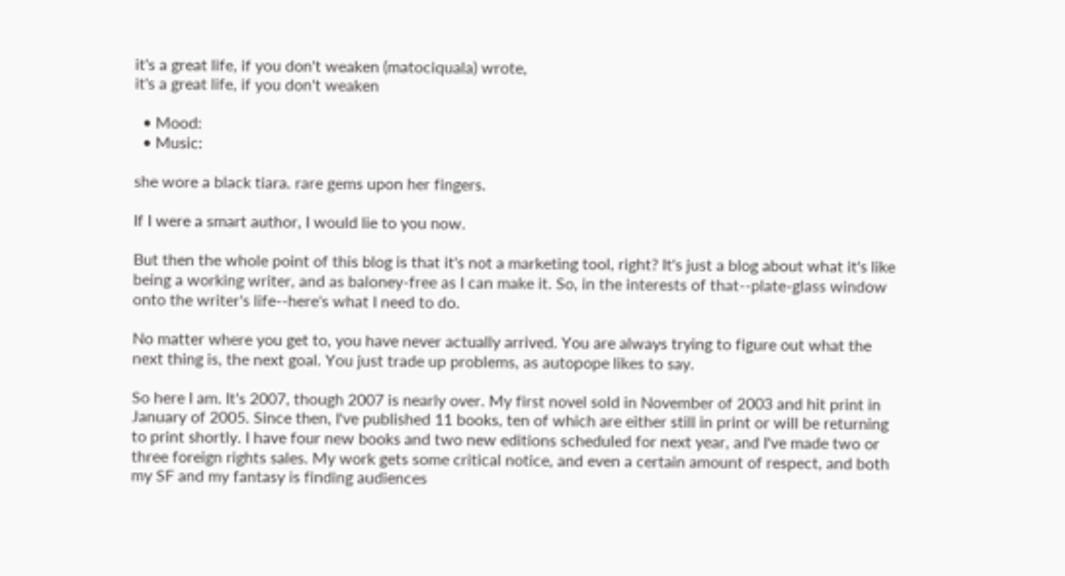it's a great life, if you don't weaken (matociquala) wrote,
it's a great life, if you don't weaken

  • Mood:
  • Music:

she wore a black tiara. rare gems upon her fingers.

If I were a smart author, I would lie to you now.

But then the whole point of this blog is that it's not a marketing tool, right? It's just a blog about what it's like being a working writer, and as baloney-free as I can make it. So, in the interests of that--plate-glass window onto the writer's life--here's what I need to do.

No matter where you get to, you have never actually arrived. You are always trying to figure out what the next thing is, the next goal. You just trade up problems, as autopope likes to say.

So here I am. It's 2007, though 2007 is nearly over. My first novel sold in November of 2003 and hit print in January of 2005. Since then, I've published 11 books, ten of which are either still in print or will be returning to print shortly. I have four new books and two new editions scheduled for next year, and I've made two or three foreign rights sales. My work gets some critical notice, and even a certain amount of respect, and both my SF and my fantasy is finding audiences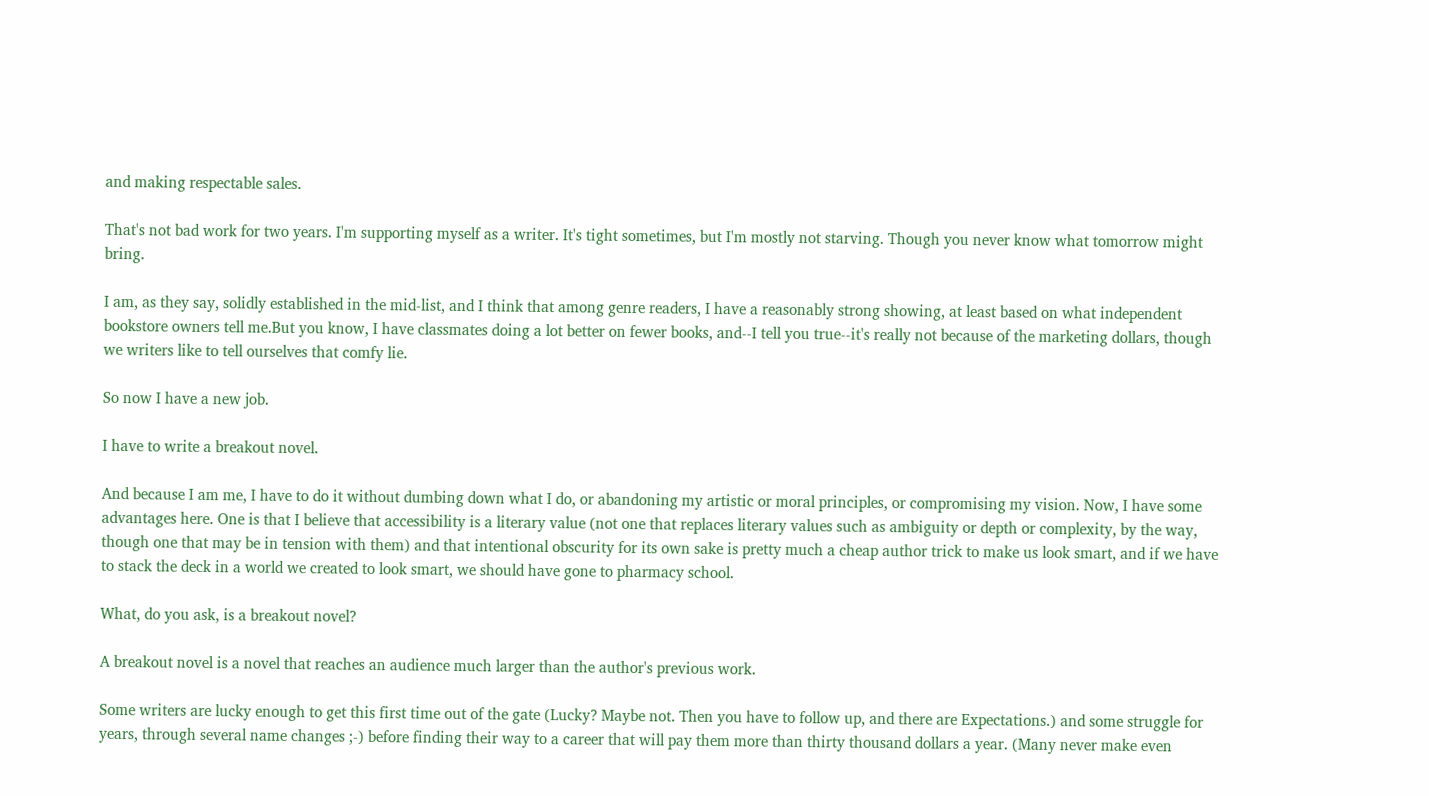and making respectable sales.

That's not bad work for two years. I'm supporting myself as a writer. It's tight sometimes, but I'm mostly not starving. Though you never know what tomorrow might bring.

I am, as they say, solidly established in the mid-list, and I think that among genre readers, I have a reasonably strong showing, at least based on what independent bookstore owners tell me.But you know, I have classmates doing a lot better on fewer books, and--I tell you true--it's really not because of the marketing dollars, though we writers like to tell ourselves that comfy lie.

So now I have a new job.

I have to write a breakout novel.

And because I am me, I have to do it without dumbing down what I do, or abandoning my artistic or moral principles, or compromising my vision. Now, I have some advantages here. One is that I believe that accessibility is a literary value (not one that replaces literary values such as ambiguity or depth or complexity, by the way, though one that may be in tension with them) and that intentional obscurity for its own sake is pretty much a cheap author trick to make us look smart, and if we have to stack the deck in a world we created to look smart, we should have gone to pharmacy school.

What, do you ask, is a breakout novel?

A breakout novel is a novel that reaches an audience much larger than the author's previous work.

Some writers are lucky enough to get this first time out of the gate (Lucky? Maybe not. Then you have to follow up, and there are Expectations.) and some struggle for years, through several name changes ;-) before finding their way to a career that will pay them more than thirty thousand dollars a year. (Many never make even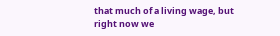that much of a living wage, but right now we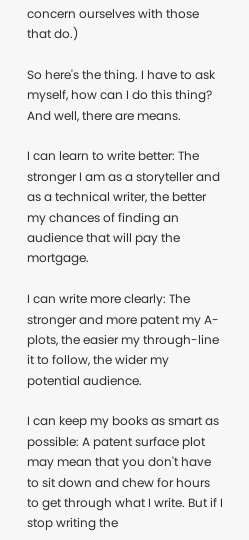concern ourselves with those that do.)

So here's the thing. I have to ask myself, how can I do this thing? And well, there are means.

I can learn to write better: The stronger I am as a storyteller and as a technical writer, the better my chances of finding an audience that will pay the mortgage.

I can write more clearly: The stronger and more patent my A-plots, the easier my through-line it to follow, the wider my potential audience.

I can keep my books as smart as possible: A patent surface plot may mean that you don't have to sit down and chew for hours to get through what I write. But if I stop writing the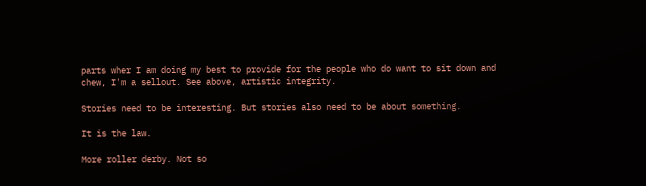parts wher I am doing my best to provide for the people who do want to sit down and chew, I'm a sellout. See above, artistic integrity.

Stories need to be interesting. But stories also need to be about something.

It is the law.

More roller derby. Not so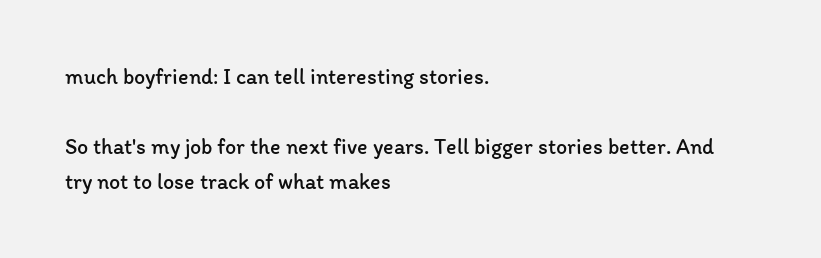much boyfriend: I can tell interesting stories.

So that's my job for the next five years. Tell bigger stories better. And try not to lose track of what makes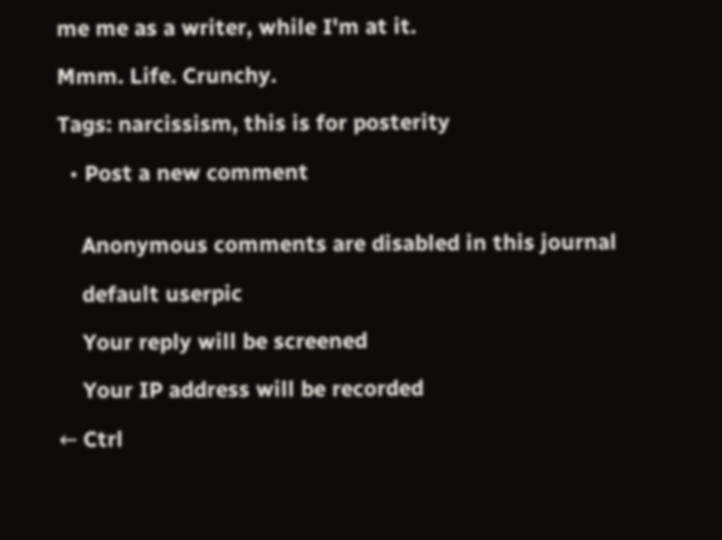me me as a writer, while I'm at it.

Mmm. Life. Crunchy.

Tags: narcissism, this is for posterity

  • Post a new comment


    Anonymous comments are disabled in this journal

    default userpic

    Your reply will be screened

    Your IP address will be recorded

← Ctrl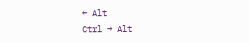← Alt
Ctrl → Alt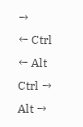→
← Ctrl ← Alt
Ctrl → Alt →